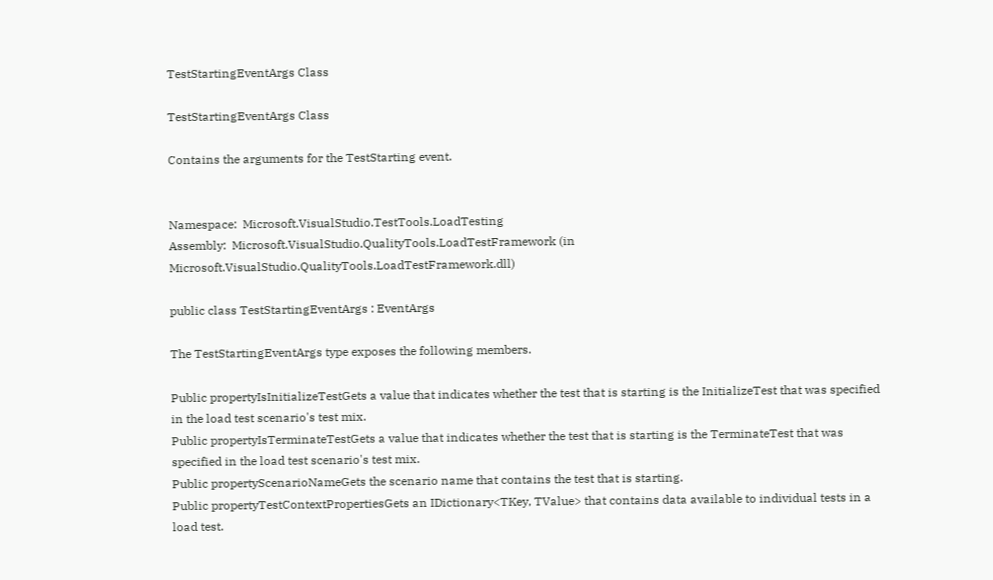TestStartingEventArgs Class

TestStartingEventArgs Class

Contains the arguments for the TestStarting event.


Namespace:  Microsoft.VisualStudio.TestTools.LoadTesting
Assembly:  Microsoft.VisualStudio.QualityTools.LoadTestFramework (in Microsoft.VisualStudio.QualityTools.LoadTestFramework.dll)

public class TestStartingEventArgs : EventArgs

The TestStartingEventArgs type exposes the following members.

Public propertyIsInitializeTestGets a value that indicates whether the test that is starting is the InitializeTest that was specified in the load test scenario's test mix.
Public propertyIsTerminateTestGets a value that indicates whether the test that is starting is the TerminateTest that was specified in the load test scenario's test mix.
Public propertyScenarioNameGets the scenario name that contains the test that is starting.
Public propertyTestContextPropertiesGets an IDictionary<TKey, TValue> that contains data available to individual tests in a load test.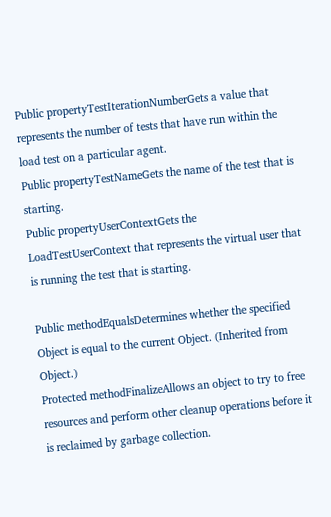Public propertyTestIterationNumberGets a value that represents the number of tests that have run within the load test on a particular agent.
Public propertyTestNameGets the name of the test that is starting.
Public propertyUserContextGets the LoadTestUserContext that represents the virtual user that is running the test that is starting.

Public methodEqualsDetermines whether the specified Object is equal to the current Object. (Inherited from Object.)
Protected methodFinalizeAllows an object to try to free resources and perform other cleanup operations before it is reclaimed by garbage collection.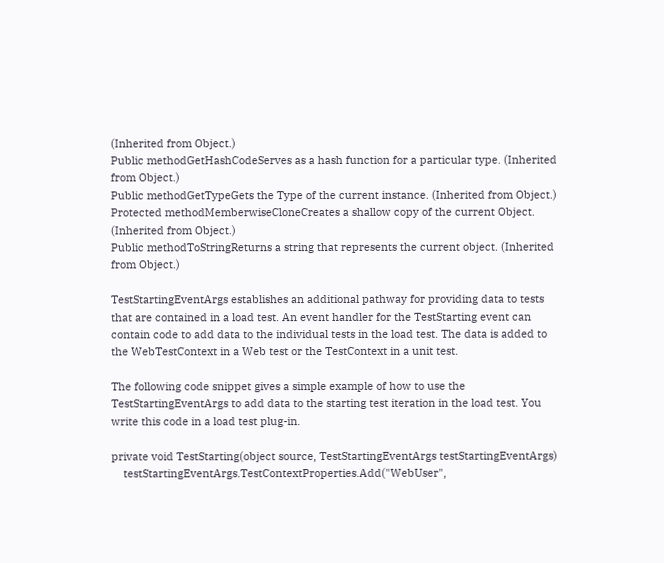(Inherited from Object.)
Public methodGetHashCodeServes as a hash function for a particular type. (Inherited from Object.)
Public methodGetTypeGets the Type of the current instance. (Inherited from Object.)
Protected methodMemberwiseCloneCreates a shallow copy of the current Object. (Inherited from Object.)
Public methodToStringReturns a string that represents the current object. (Inherited from Object.)

TestStartingEventArgs establishes an additional pathway for providing data to tests that are contained in a load test. An event handler for the TestStarting event can contain code to add data to the individual tests in the load test. The data is added to the WebTestContext in a Web test or the TestContext in a unit test.

The following code snippet gives a simple example of how to use the TestStartingEventArgs to add data to the starting test iteration in the load test. You write this code in a load test plug-in.

private void TestStarting(object source, TestStartingEventArgs testStartingEventArgs)
    testStartingEventArgs.TestContextProperties.Add("WebUser",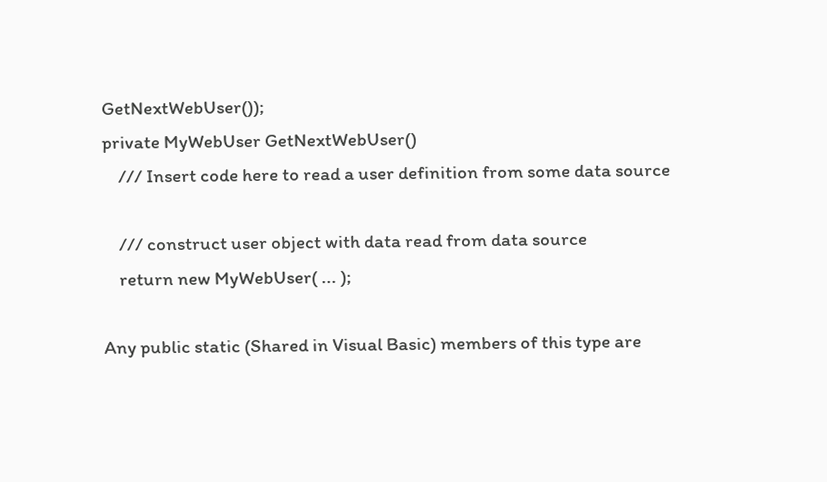GetNextWebUser());
private MyWebUser GetNextWebUser()
    /// Insert code here to read a user definition from some data source

    /// construct user object with data read from data source
    return new MyWebUser( ... );

Any public static (Shared in Visual Basic) members of this type are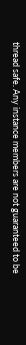thread safe. Any instance members are not guaranteed to be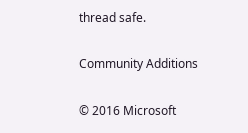thread safe.

Community Additions

© 2016 Microsoft